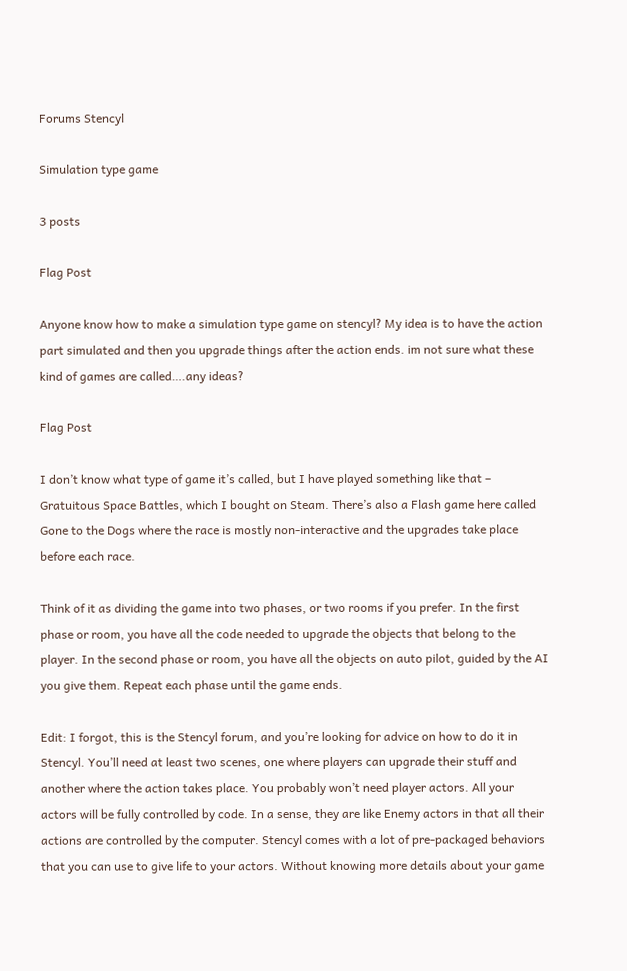Forums Stencyl

Simulation type game

3 posts

Flag Post

Anyone know how to make a simulation type game on stencyl? My idea is to have the action part simulated and then you upgrade things after the action ends. im not sure what these kind of games are called….any ideas?

Flag Post

I don’t know what type of game it’s called, but I have played something like that – Gratuitous Space Battles, which I bought on Steam. There’s also a Flash game here called Gone to the Dogs where the race is mostly non-interactive and the upgrades take place before each race.

Think of it as dividing the game into two phases, or two rooms if you prefer. In the first phase or room, you have all the code needed to upgrade the objects that belong to the player. In the second phase or room, you have all the objects on auto pilot, guided by the AI you give them. Repeat each phase until the game ends.

Edit: I forgot, this is the Stencyl forum, and you’re looking for advice on how to do it in Stencyl. You’ll need at least two scenes, one where players can upgrade their stuff and another where the action takes place. You probably won’t need player actors. All your actors will be fully controlled by code. In a sense, they are like Enemy actors in that all their actions are controlled by the computer. Stencyl comes with a lot of pre-packaged behaviors that you can use to give life to your actors. Without knowing more details about your game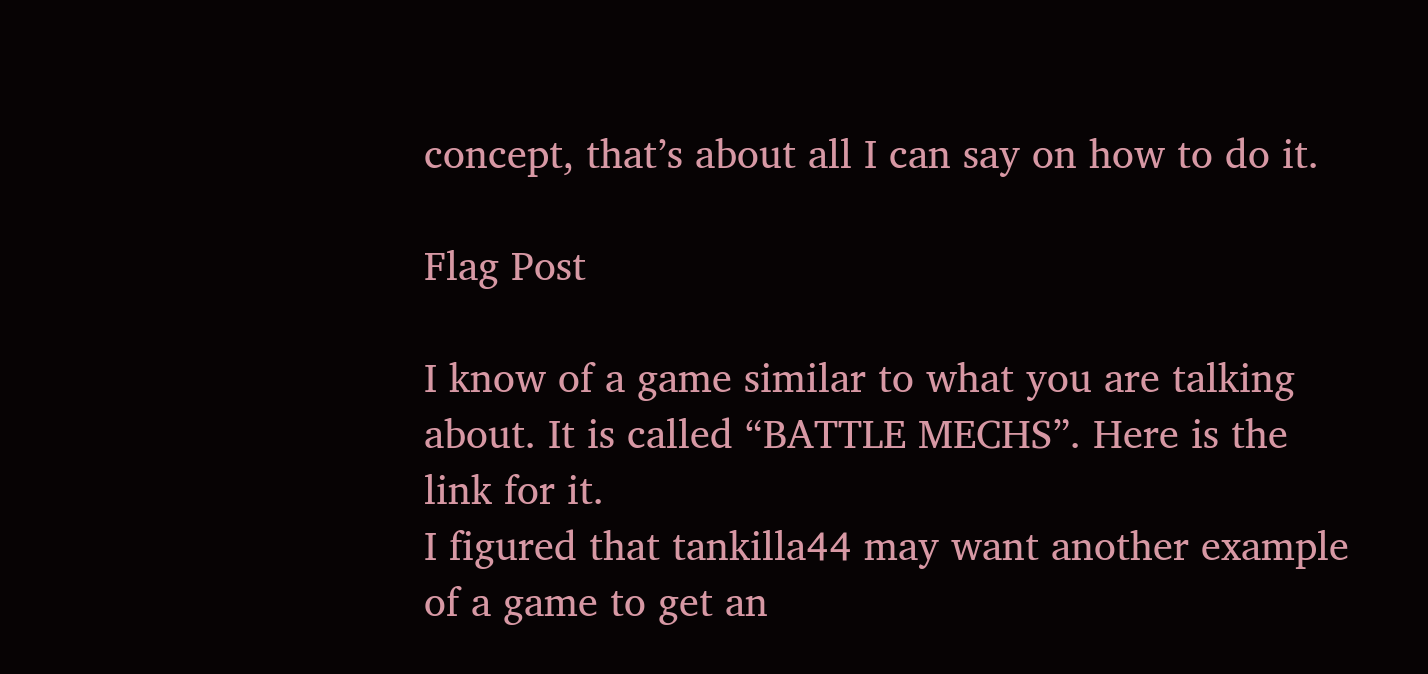concept, that’s about all I can say on how to do it.

Flag Post

I know of a game similar to what you are talking about. It is called “BATTLE MECHS”. Here is the link for it.
I figured that tankilla44 may want another example of a game to get an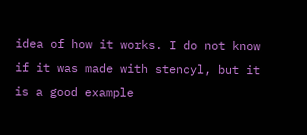idea of how it works. I do not know if it was made with stencyl, but it is a good example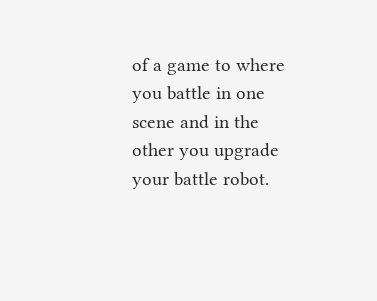of a game to where you battle in one scene and in the other you upgrade your battle robot.